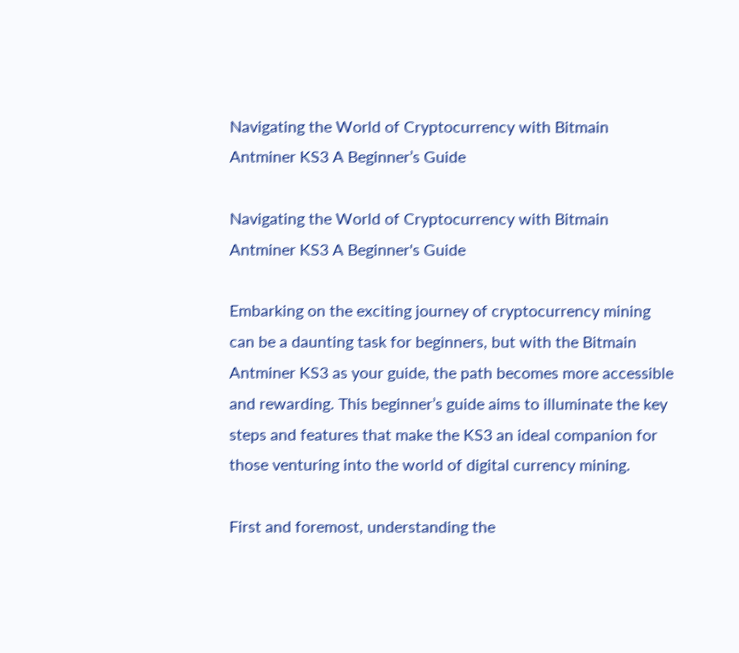Navigating the World of Cryptocurrency with Bitmain Antminer KS3 A Beginner’s Guide

Navigating the World of Cryptocurrency with Bitmain Antminer KS3 A Beginner's Guide

Embarking on the exciting journey of cryptocurrency mining can be a daunting task for beginners, but with the Bitmain Antminer KS3 as your guide, the path becomes more accessible and rewarding. This beginner’s guide aims to illuminate the key steps and features that make the KS3 an ideal companion for those venturing into the world of digital currency mining.

First and foremost, understanding the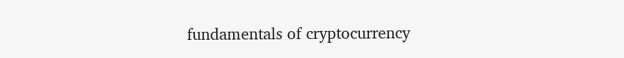fundamentals of cryptocurrency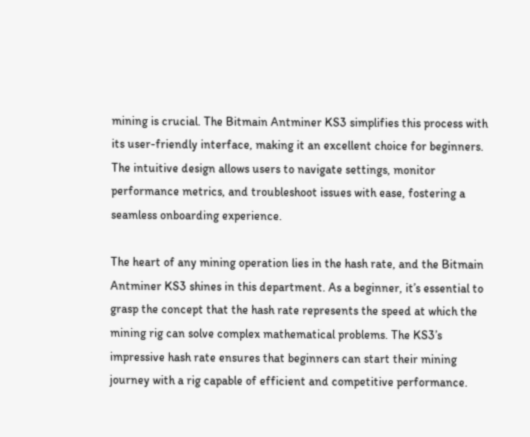mining is crucial. The Bitmain Antminer KS3 simplifies this process with its user-friendly interface, making it an excellent choice for beginners. The intuitive design allows users to navigate settings, monitor performance metrics, and troubleshoot issues with ease, fostering a seamless onboarding experience.

The heart of any mining operation lies in the hash rate, and the Bitmain Antminer KS3 shines in this department. As a beginner, it’s essential to grasp the concept that the hash rate represents the speed at which the mining rig can solve complex mathematical problems. The KS3’s impressive hash rate ensures that beginners can start their mining journey with a rig capable of efficient and competitive performance.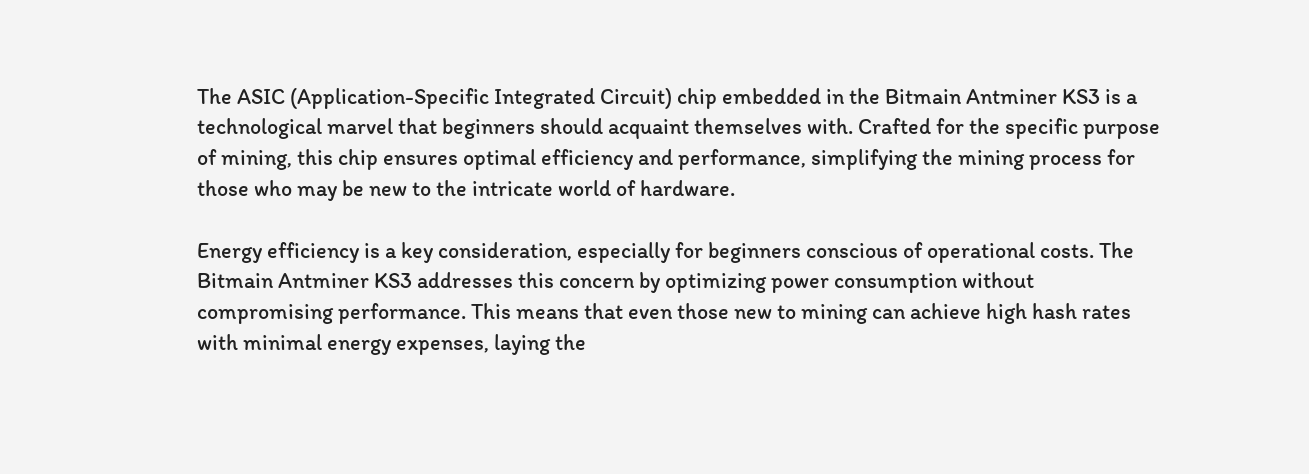The ASIC (Application-Specific Integrated Circuit) chip embedded in the Bitmain Antminer KS3 is a technological marvel that beginners should acquaint themselves with. Crafted for the specific purpose of mining, this chip ensures optimal efficiency and performance, simplifying the mining process for those who may be new to the intricate world of hardware.

Energy efficiency is a key consideration, especially for beginners conscious of operational costs. The Bitmain Antminer KS3 addresses this concern by optimizing power consumption without compromising performance. This means that even those new to mining can achieve high hash rates with minimal energy expenses, laying the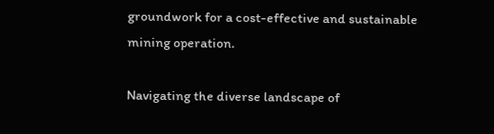groundwork for a cost-effective and sustainable mining operation.

Navigating the diverse landscape of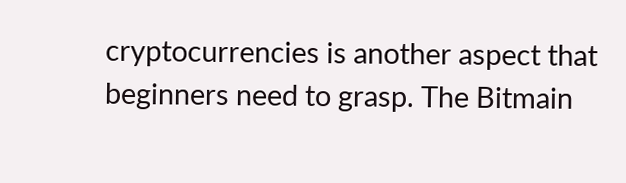cryptocurrencies is another aspect that beginners need to grasp. The Bitmain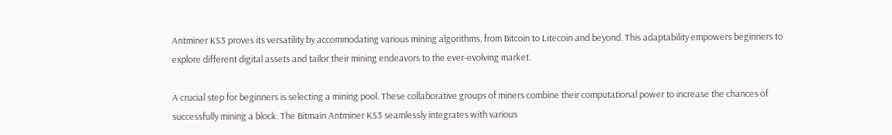Antminer KS3 proves its versatility by accommodating various mining algorithms, from Bitcoin to Litecoin and beyond. This adaptability empowers beginners to explore different digital assets and tailor their mining endeavors to the ever-evolving market.

A crucial step for beginners is selecting a mining pool. These collaborative groups of miners combine their computational power to increase the chances of successfully mining a block. The Bitmain Antminer KS3 seamlessly integrates with various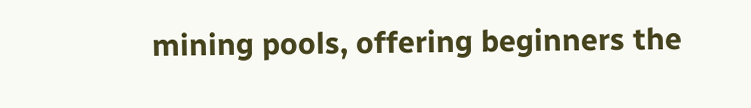mining pools, offering beginners the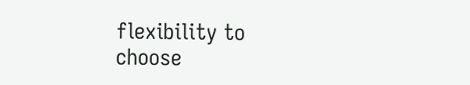flexibility to choose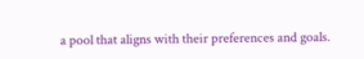a pool that aligns with their preferences and goals.